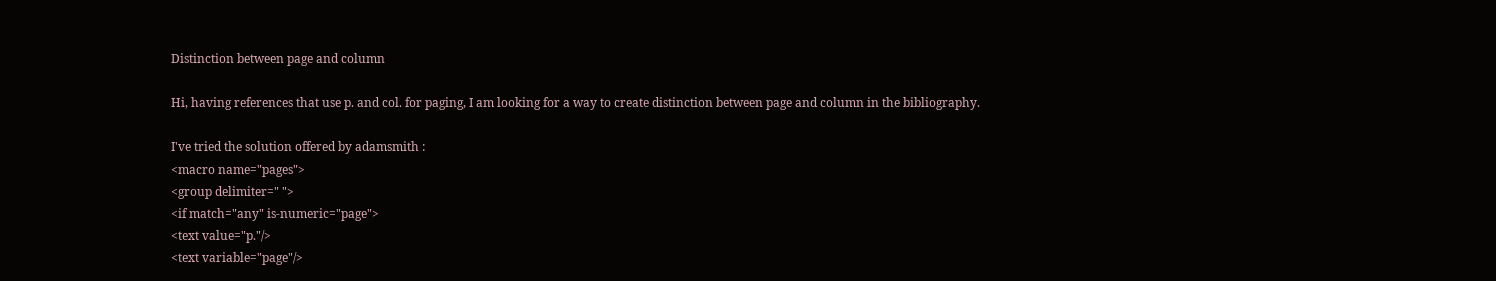Distinction between page and column

Hi, having references that use p. and col. for paging, I am looking for a way to create distinction between page and column in the bibliography.

I've tried the solution offered by adamsmith :
<macro name="pages">
<group delimiter=" ">
<if match="any" is-numeric="page">
<text value="p."/>
<text variable="page"/>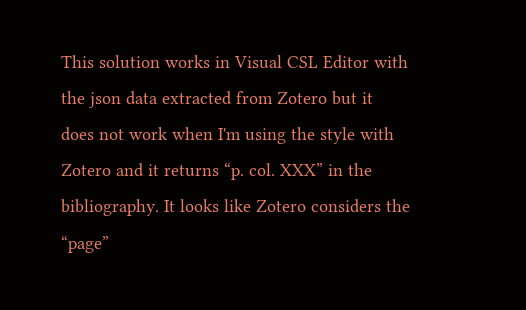This solution works in Visual CSL Editor with the json data extracted from Zotero but it does not work when I'm using the style with Zotero and it returns “p. col. XXX” in the bibliography. It looks like Zotero considers the “page”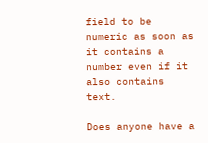field to be numeric as soon as it contains a number even if it also contains text.

Does anyone have a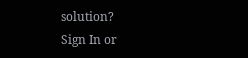solution?
Sign In or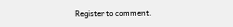Register to comment.